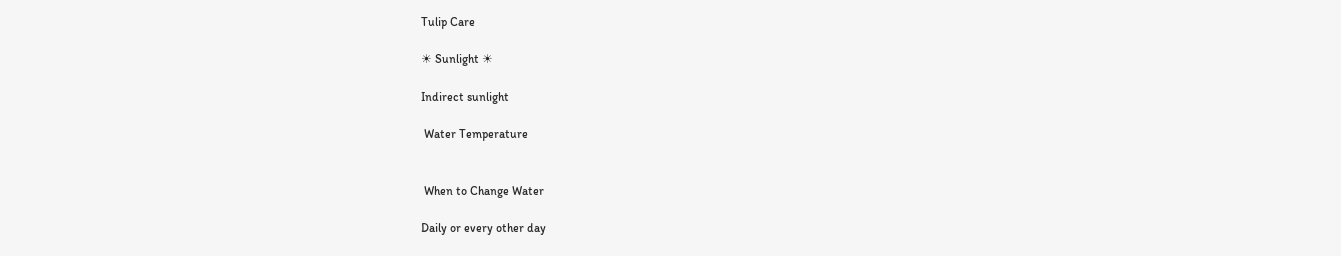Tulip Care

☀ Sunlight ☀

Indirect sunlight

 Water Temperature


 When to Change Water

Daily or every other day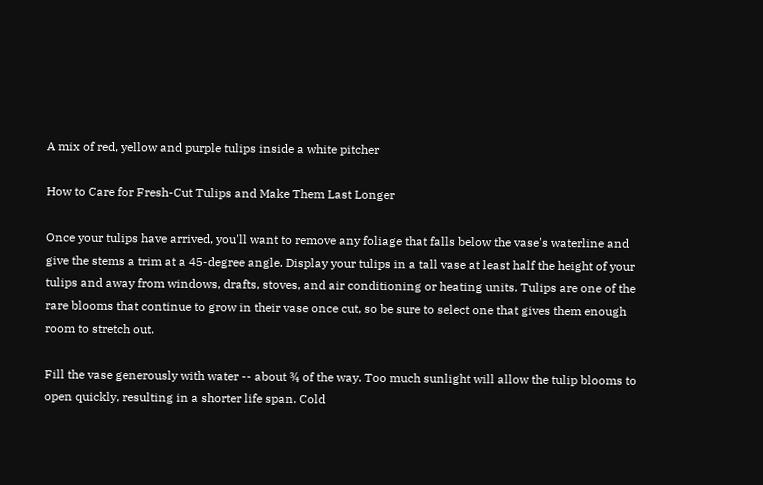A mix of red, yellow and purple tulips inside a white pitcher

How to Care for Fresh-Cut Tulips and Make Them Last Longer

Once your tulips have arrived, you'll want to remove any foliage that falls below the vase's waterline and give the stems a trim at a 45-degree angle. Display your tulips in a tall vase at least half the height of your tulips and away from windows, drafts, stoves, and air conditioning or heating units. Tulips are one of the rare blooms that continue to grow in their vase once cut, so be sure to select one that gives them enough room to stretch out.

Fill the vase generously with water -- about ¾ of the way. Too much sunlight will allow the tulip blooms to open quickly, resulting in a shorter life span. Cold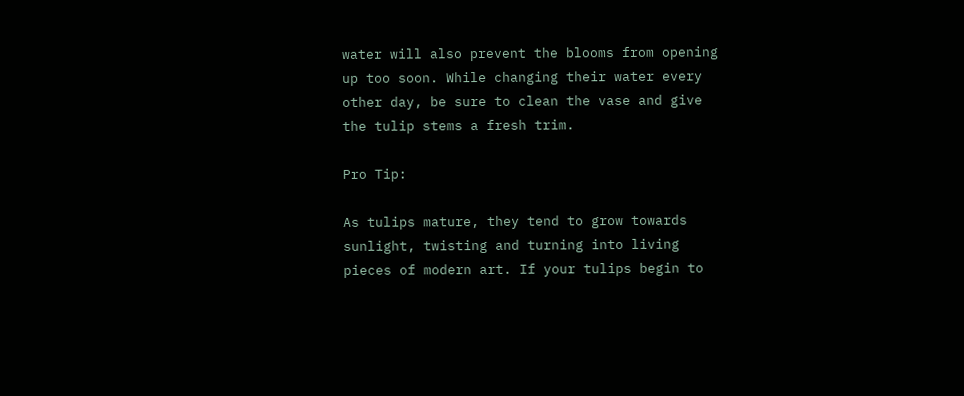water will also prevent the blooms from opening up too soon. While changing their water every other day, be sure to clean the vase and give the tulip stems a fresh trim.

Pro Tip:

As tulips mature, they tend to grow towards sunlight, twisting and turning into living pieces of modern art. If your tulips begin to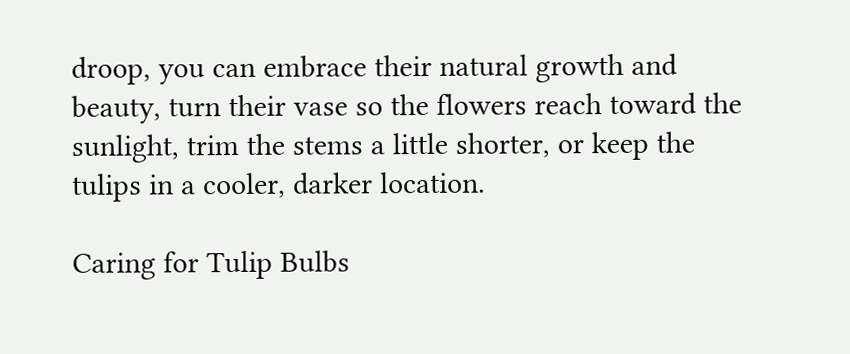droop, you can embrace their natural growth and beauty, turn their vase so the flowers reach toward the sunlight, trim the stems a little shorter, or keep the tulips in a cooler, darker location.

Caring for Tulip Bulbs